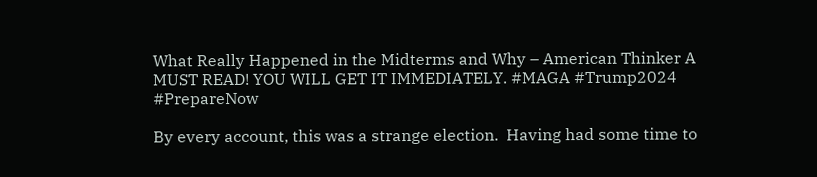What Really Happened in the Midterms and Why – American Thinker A MUST READ! YOU WILL GET IT IMMEDIATELY. #MAGA #Trump2024 #PrepareNow

By every account, this was a strange election.  Having had some time to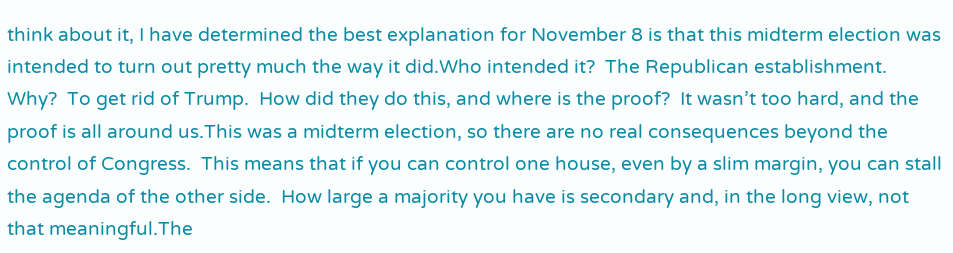think about it, I have determined the best explanation for November 8 is that this midterm election was intended to turn out pretty much the way it did.Who intended it?  The Republican establishment.  Why?  To get rid of Trump.  How did they do this, and where is the proof?  It wasn’t too hard, and the proof is all around us.This was a midterm election, so there are no real consequences beyond the control of Congress.  This means that if you can control one house, even by a slim margin, you can stall the agenda of the other side.  How large a majority you have is secondary and, in the long view, not that meaningful.The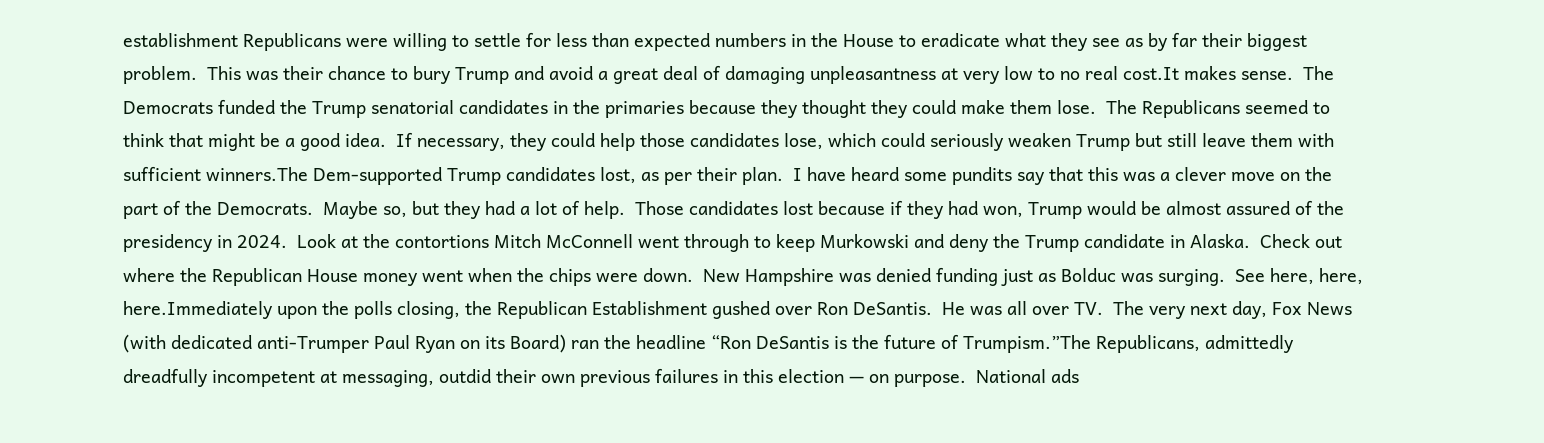establishment Republicans were willing to settle for less than expected numbers in the House to eradicate what they see as by far their biggest problem.  This was their chance to bury Trump and avoid a great deal of damaging unpleasantness at very low to no real cost.It makes sense.  The Democrats funded the Trump senatorial candidates in the primaries because they thought they could make them lose.  The Republicans seemed to think that might be a good idea.  If necessary, they could help those candidates lose, which could seriously weaken Trump but still leave them with sufficient winners.The Dem-supported Trump candidates lost, as per their plan.  I have heard some pundits say that this was a clever move on the part of the Democrats.  Maybe so, but they had a lot of help.  Those candidates lost because if they had won, Trump would be almost assured of the presidency in 2024.  Look at the contortions Mitch McConnell went through to keep Murkowski and deny the Trump candidate in Alaska.  Check out where the Republican House money went when the chips were down.  New Hampshire was denied funding just as Bolduc was surging.  See here, here, here.Immediately upon the polls closing, the Republican Establishment gushed over Ron DeSantis.  He was all over TV.  The very next day, Fox News (with dedicated anti-Trumper Paul Ryan on its Board) ran the headline “Ron DeSantis is the future of Trumpism.”The Republicans, admittedly dreadfully incompetent at messaging, outdid their own previous failures in this election — on purpose.  National ads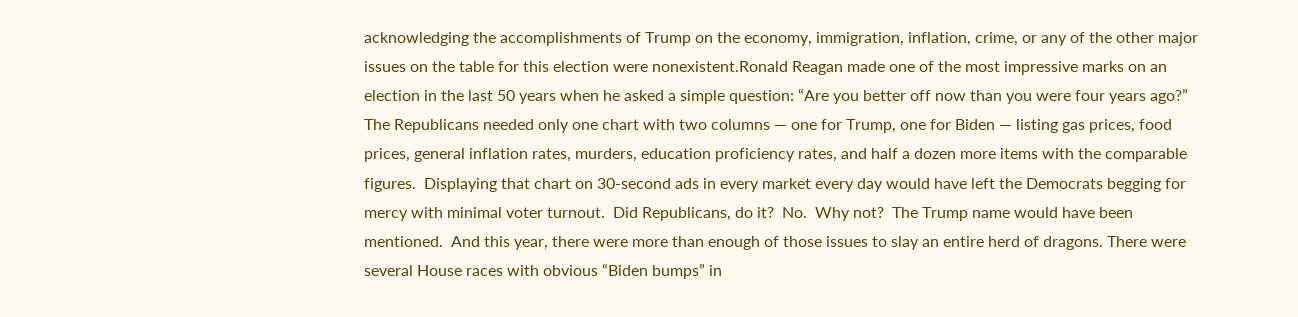acknowledging the accomplishments of Trump on the economy, immigration, inflation, crime, or any of the other major issues on the table for this election were nonexistent.Ronald Reagan made one of the most impressive marks on an election in the last 50 years when he asked a simple question: “Are you better off now than you were four years ago?”  The Republicans needed only one chart with two columns — one for Trump, one for Biden — listing gas prices, food prices, general inflation rates, murders, education proficiency rates, and half a dozen more items with the comparable figures.  Displaying that chart on 30-second ads in every market every day would have left the Democrats begging for mercy with minimal voter turnout.  Did Republicans, do it?  No.  Why not?  The Trump name would have been mentioned.  And this year, there were more than enough of those issues to slay an entire herd of dragons. There were several House races with obvious “Biden bumps” in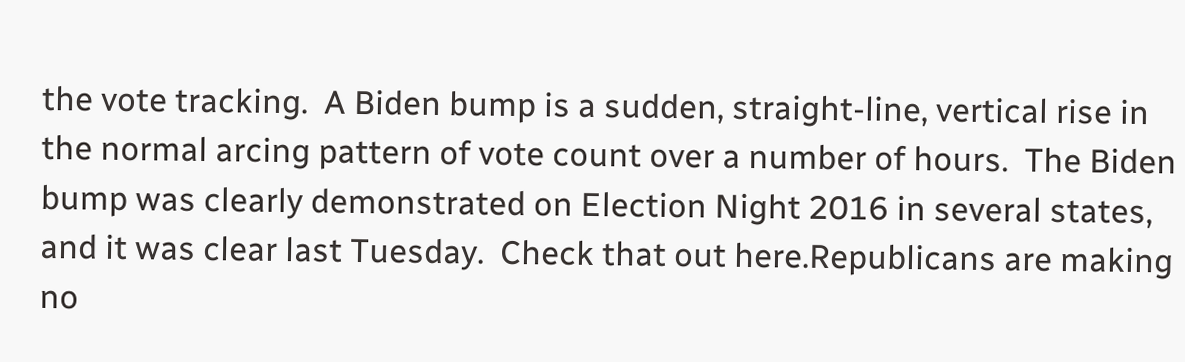the vote tracking.  A Biden bump is a sudden, straight-line, vertical rise in the normal arcing pattern of vote count over a number of hours.  The Biden bump was clearly demonstrated on Election Night 2016 in several states, and it was clear last Tuesday.  Check that out here.Republicans are making no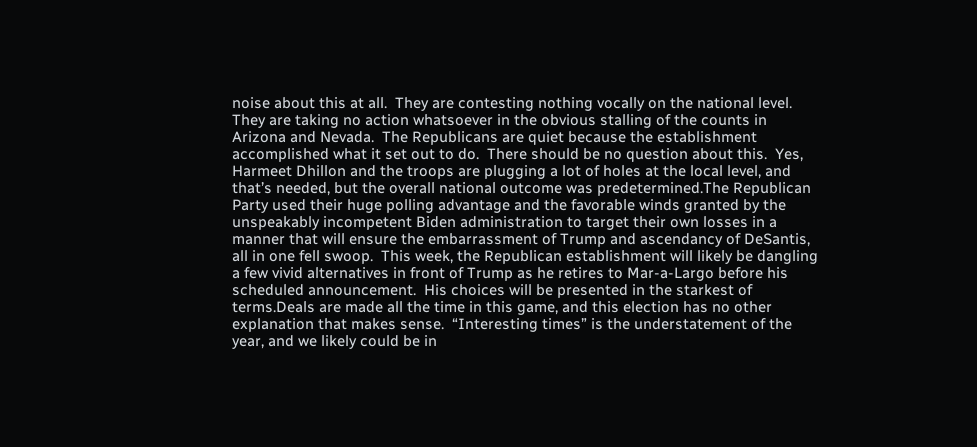noise about this at all.  They are contesting nothing vocally on the national level.  They are taking no action whatsoever in the obvious stalling of the counts in Arizona and Nevada.  The Republicans are quiet because the establishment accomplished what it set out to do.  There should be no question about this.  Yes, Harmeet Dhillon and the troops are plugging a lot of holes at the local level, and that’s needed, but the overall national outcome was predetermined.The Republican Party used their huge polling advantage and the favorable winds granted by the unspeakably incompetent Biden administration to target their own losses in a manner that will ensure the embarrassment of Trump and ascendancy of DeSantis, all in one fell swoop.  This week, the Republican establishment will likely be dangling a few vivid alternatives in front of Trump as he retires to Mar-a-Largo before his scheduled announcement.  His choices will be presented in the starkest of terms.Deals are made all the time in this game, and this election has no other explanation that makes sense.  “Interesting times” is the understatement of the year, and we likely could be in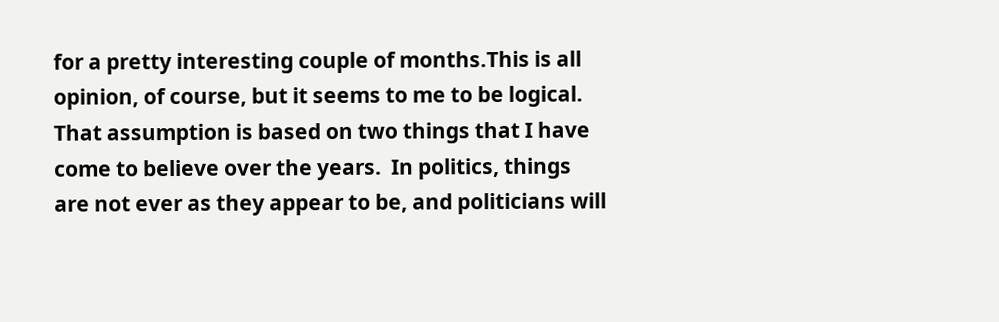for a pretty interesting couple of months.This is all opinion, of course, but it seems to me to be logical.  That assumption is based on two things that I have come to believe over the years.  In politics, things are not ever as they appear to be, and politicians will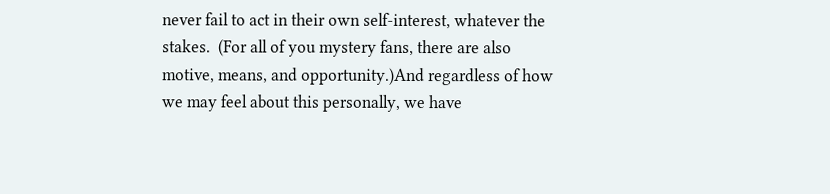never fail to act in their own self-interest, whatever the stakes.  (For all of you mystery fans, there are also motive, means, and opportunity.)And regardless of how we may feel about this personally, we have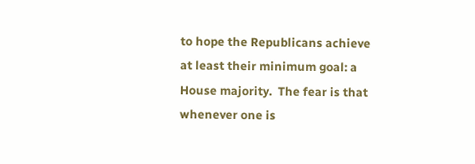to hope the Republicans achieve at least their minimum goal: a House majority.  The fear is that whenever one is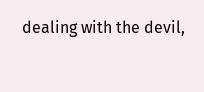dealing with the devil,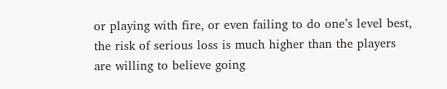or playing with fire, or even failing to do one’s level best, the risk of serious loss is much higher than the players are willing to believe going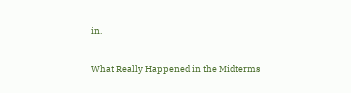in.

What Really Happened in the Midterms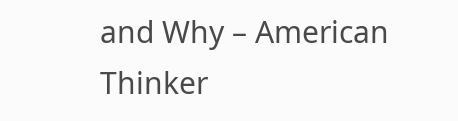and Why – American Thinker